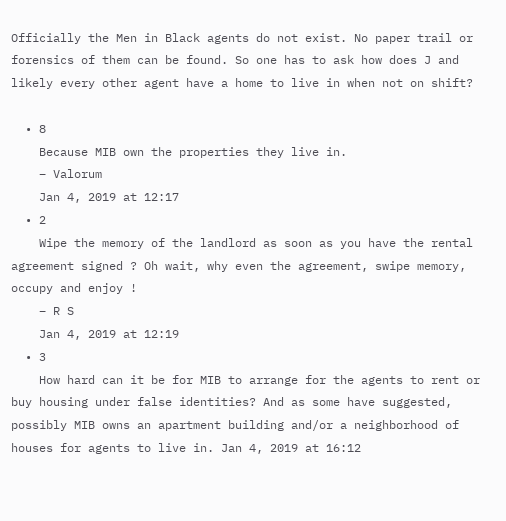Officially the Men in Black agents do not exist. No paper trail or forensics of them can be found. So one has to ask how does J and likely every other agent have a home to live in when not on shift?

  • 8
    Because MIB own the properties they live in.
    – Valorum
    Jan 4, 2019 at 12:17
  • 2
    Wipe the memory of the landlord as soon as you have the rental agreement signed ? Oh wait, why even the agreement, swipe memory, occupy and enjoy !
    – R S
    Jan 4, 2019 at 12:19
  • 3
    How hard can it be for MIB to arrange for the agents to rent or buy housing under false identities? And as some have suggested, possibly MIB owns an apartment building and/or a neighborhood of houses for agents to live in. Jan 4, 2019 at 16:12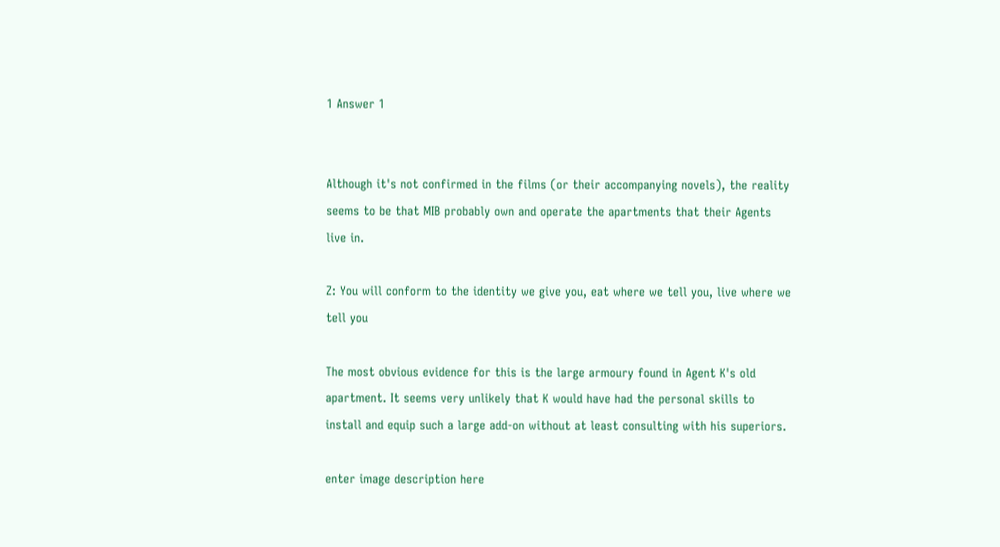1 Answer 1


Although it's not confirmed in the films (or their accompanying novels), the reality seems to be that MIB probably own and operate the apartments that their Agents live in.

Z: You will conform to the identity we give you, eat where we tell you, live where we tell you

The most obvious evidence for this is the large armoury found in Agent K's old apartment. It seems very unlikely that K would have had the personal skills to install and equip such a large add-on without at least consulting with his superiors.

enter image description here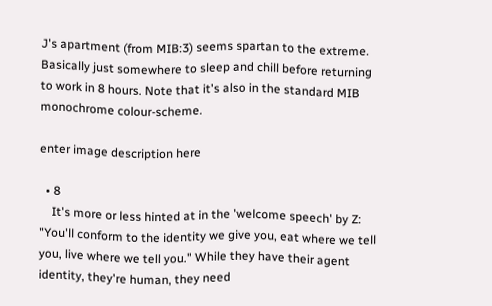J's apartment (from MIB:3) seems spartan to the extreme. Basically just somewhere to sleep and chill before returning to work in 8 hours. Note that it's also in the standard MIB monochrome colour-scheme.

enter image description here

  • 8
    It's more or less hinted at in the 'welcome speech' by Z: "You'll conform to the identity we give you, eat where we tell you, live where we tell you." While they have their agent identity, they're human, they need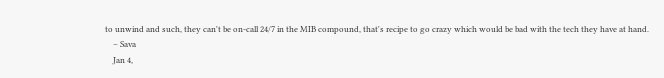to unwind and such, they can't be on-call 24/7 in the MIB compound, that's recipe to go crazy which would be bad with the tech they have at hand.
    – Sava
    Jan 4,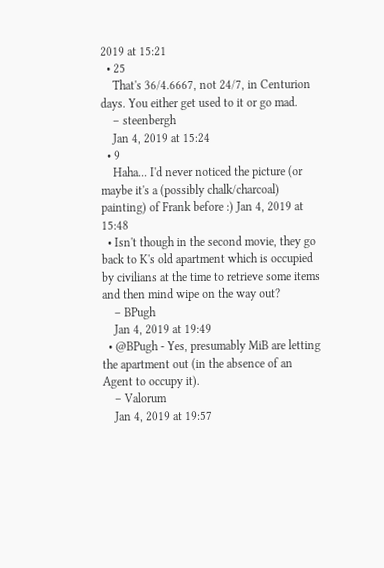2019 at 15:21
  • 25
    That's 36/4.6667, not 24/7, in Centurion days. You either get used to it or go mad.
    – steenbergh
    Jan 4, 2019 at 15:24
  • 9
    Haha... I'd never noticed the picture (or maybe it's a (possibly chalk/charcoal) painting) of Frank before :) Jan 4, 2019 at 15:48
  • Isn't though in the second movie, they go back to K's old apartment which is occupied by civilians at the time to retrieve some items and then mind wipe on the way out?
    – BPugh
    Jan 4, 2019 at 19:49
  • @BPugh - Yes, presumably MiB are letting the apartment out (in the absence of an Agent to occupy it).
    – Valorum
    Jan 4, 2019 at 19:57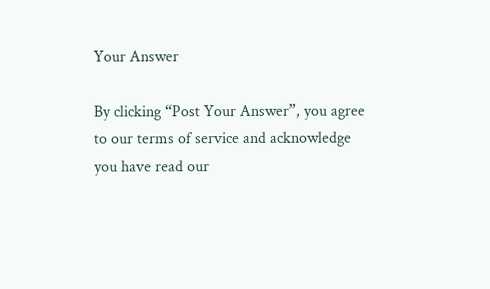Your Answer

By clicking “Post Your Answer”, you agree to our terms of service and acknowledge you have read our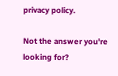privacy policy.

Not the answer you're looking for?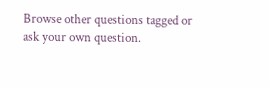Browse other questions tagged or ask your own question.